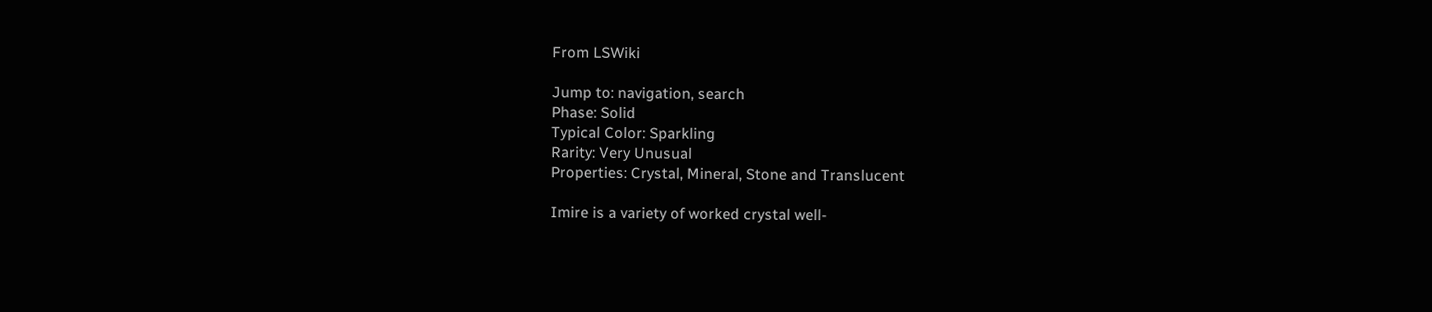From LSWiki

Jump to: navigation, search
Phase: Solid
Typical Color: Sparkling
Rarity: Very Unusual
Properties: Crystal, Mineral, Stone and Translucent

Imire is a variety of worked crystal well-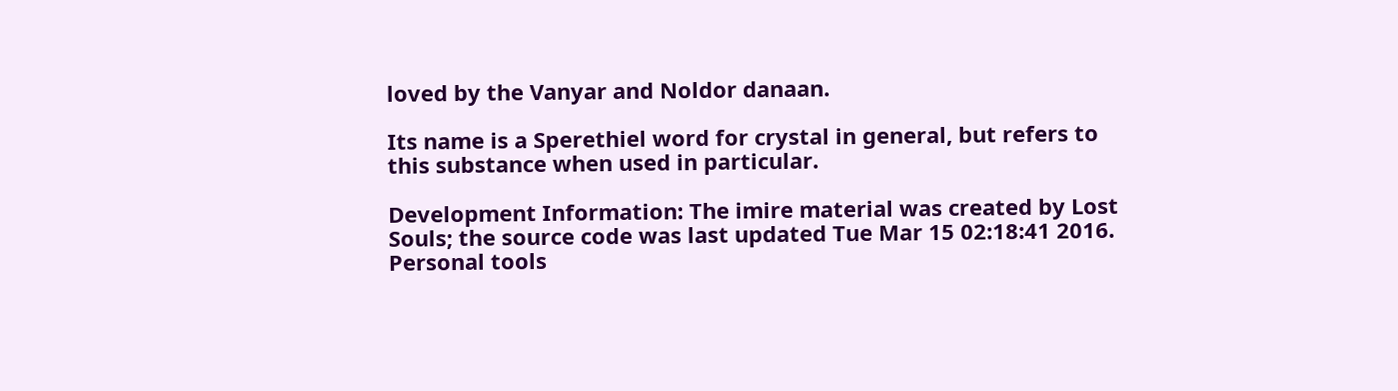loved by the Vanyar and Noldor danaan.

Its name is a Sperethiel word for crystal in general, but refers to this substance when used in particular.

Development Information: The imire material was created by Lost Souls; the source code was last updated Tue Mar 15 02:18:41 2016.
Personal tools